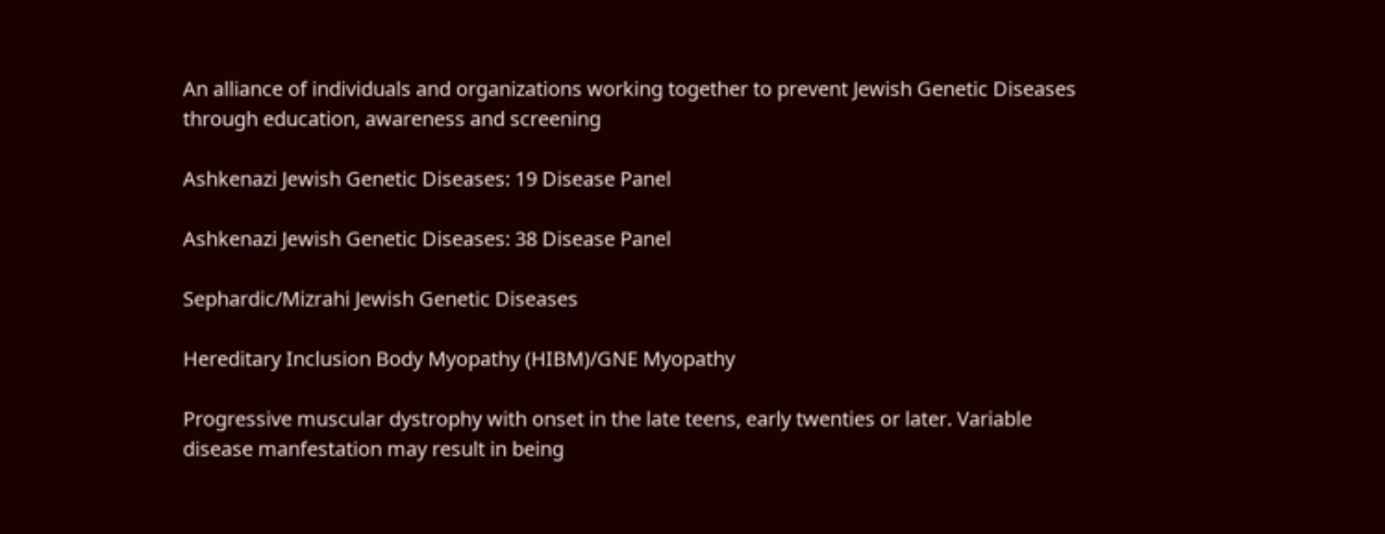An alliance of individuals and organizations working together to prevent Jewish Genetic Diseases through education, awareness and screening

Ashkenazi Jewish Genetic Diseases: 19 Disease Panel

Ashkenazi Jewish Genetic Diseases: 38 Disease Panel

Sephardic/Mizrahi Jewish Genetic Diseases

Hereditary Inclusion Body Myopathy (HIBM)/GNE Myopathy

Progressive muscular dystrophy with onset in the late teens, early twenties or later. Variable disease manfestation may result in being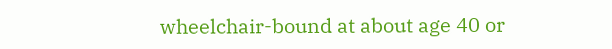wheelchair-bound at about age 40 or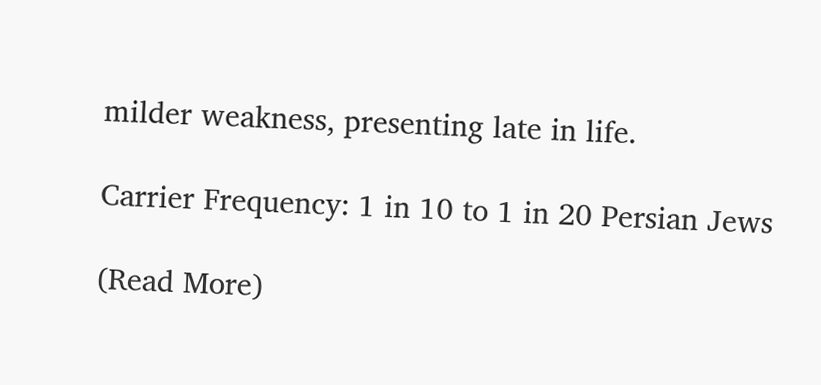milder weakness, presenting late in life.

Carrier Frequency: 1 in 10 to 1 in 20 Persian Jews

(Read More)